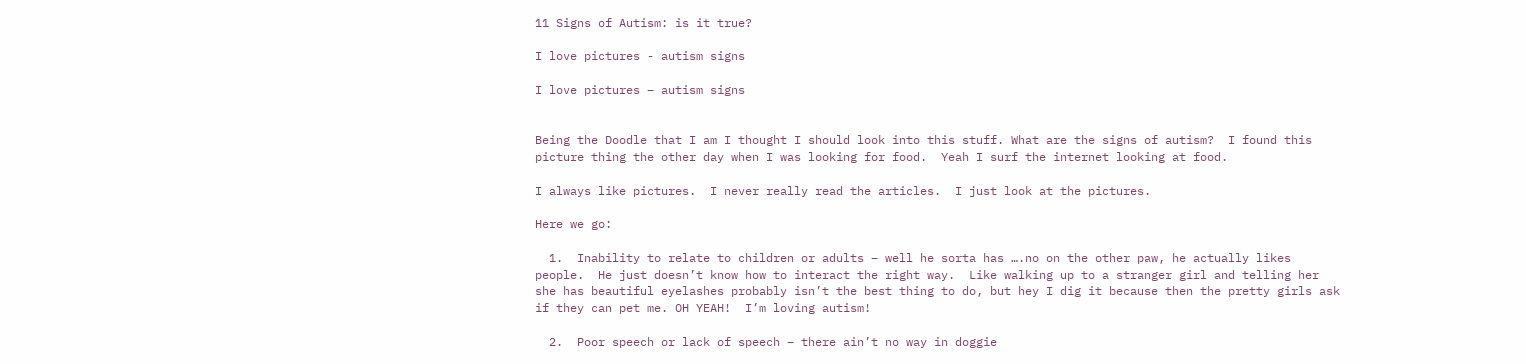11 Signs of Autism: is it true?

I love pictures - autism signs

I love pictures – autism signs


Being the Doodle that I am I thought I should look into this stuff. What are the signs of autism?  I found this picture thing the other day when I was looking for food.  Yeah I surf the internet looking at food.

I always like pictures.  I never really read the articles.  I just look at the pictures.

Here we go:

  1.  Inability to relate to children or adults – well he sorta has ….no on the other paw, he actually likes people.  He just doesn’t know how to interact the right way.  Like walking up to a stranger girl and telling her she has beautiful eyelashes probably isn’t the best thing to do, but hey I dig it because then the pretty girls ask if they can pet me. OH YEAH!  I’m loving autism!

  2.  Poor speech or lack of speech – there ain’t no way in doggie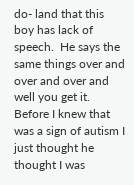do- land that this boy has lack of speech.  He says the same things over and over and over and well you get it.  Before I knew that was a sign of autism I just thought he thought I was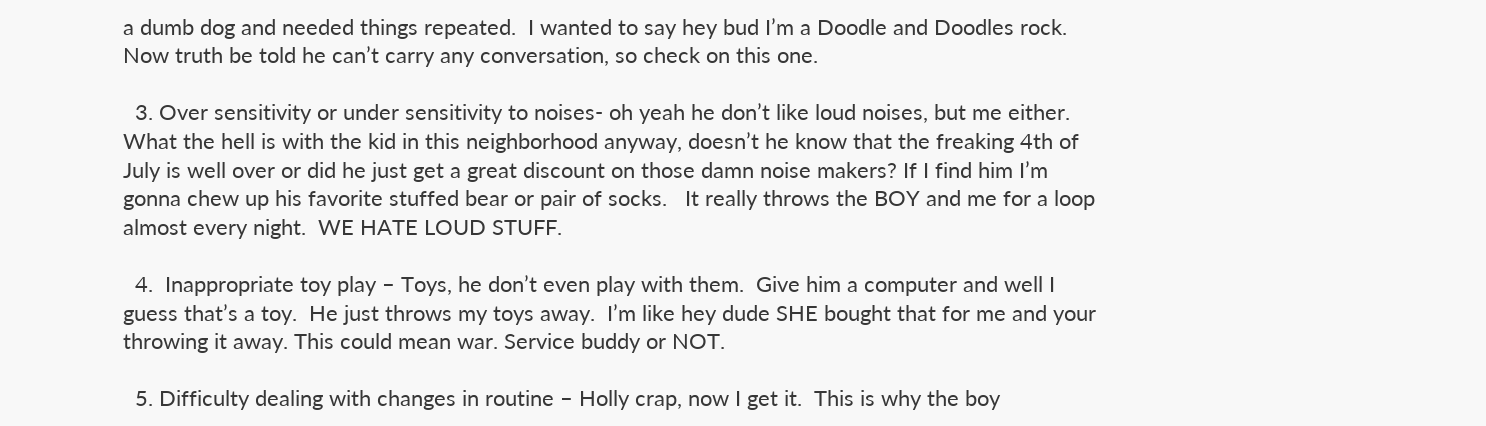a dumb dog and needed things repeated.  I wanted to say hey bud I’m a Doodle and Doodles rock.  Now truth be told he can’t carry any conversation, so check on this one.

  3. Over sensitivity or under sensitivity to noises- oh yeah he don’t like loud noises, but me either. What the hell is with the kid in this neighborhood anyway, doesn’t he know that the freaking 4th of July is well over or did he just get a great discount on those damn noise makers? If I find him I’m gonna chew up his favorite stuffed bear or pair of socks.   It really throws the BOY and me for a loop almost every night.  WE HATE LOUD STUFF.

  4.  Inappropriate toy play – Toys, he don’t even play with them.  Give him a computer and well I guess that’s a toy.  He just throws my toys away.  I’m like hey dude SHE bought that for me and your throwing it away. This could mean war. Service buddy or NOT.

  5. Difficulty dealing with changes in routine – Holly crap, now I get it.  This is why the boy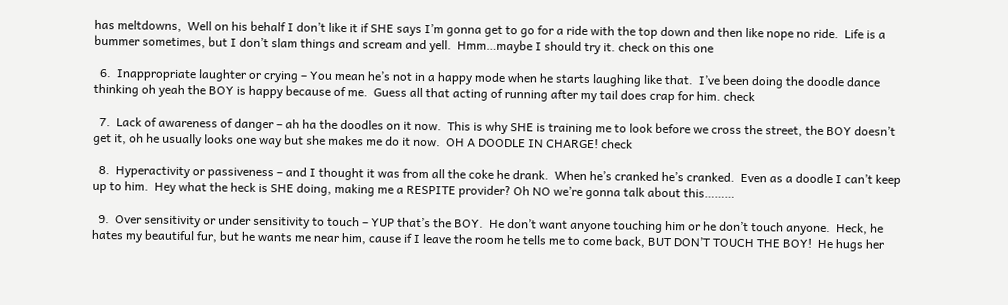has meltdowns,  Well on his behalf I don’t like it if SHE says I’m gonna get to go for a ride with the top down and then like nope no ride.  Life is a bummer sometimes, but I don’t slam things and scream and yell.  Hmm…maybe I should try it. check on this one

  6.  Inappropriate laughter or crying – You mean he’s not in a happy mode when he starts laughing like that.  I’ve been doing the doodle dance thinking oh yeah the BOY is happy because of me.  Guess all that acting of running after my tail does crap for him. check

  7.  Lack of awareness of danger – ah ha the doodles on it now.  This is why SHE is training me to look before we cross the street, the BOY doesn’t get it, oh he usually looks one way but she makes me do it now.  OH A DOODLE IN CHARGE! check

  8.  Hyperactivity or passiveness – and I thought it was from all the coke he drank.  When he’s cranked he’s cranked.  Even as a doodle I can’t keep up to him.  Hey what the heck is SHE doing, making me a RESPITE provider? Oh NO we’re gonna talk about this………

  9.  Over sensitivity or under sensitivity to touch – YUP that’s the BOY.  He don’t want anyone touching him or he don’t touch anyone.  Heck, he hates my beautiful fur, but he wants me near him, cause if I leave the room he tells me to come back, BUT DON’T TOUCH THE BOY!  He hugs her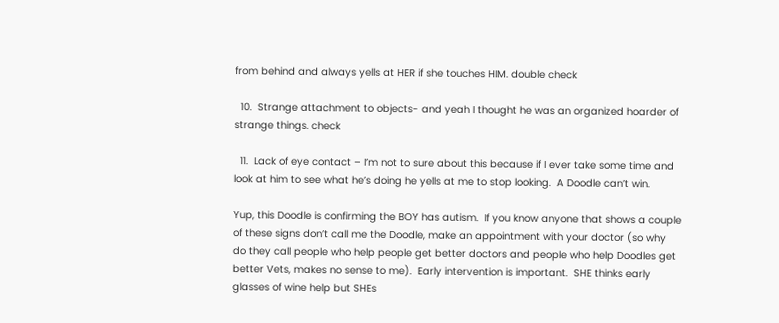from behind and always yells at HER if she touches HIM. double check

  10.  Strange attachment to objects- and yeah I thought he was an organized hoarder of strange things. check

  11.  Lack of eye contact – I’m not to sure about this because if I ever take some time and look at him to see what he’s doing he yells at me to stop looking.  A Doodle can’t win.

Yup, this Doodle is confirming the BOY has autism.  If you know anyone that shows a couple  of these signs don’t call me the Doodle, make an appointment with your doctor (so why do they call people who help people get better doctors and people who help Doodles get better Vets, makes no sense to me).  Early intervention is important.  SHE thinks early glasses of wine help but SHEs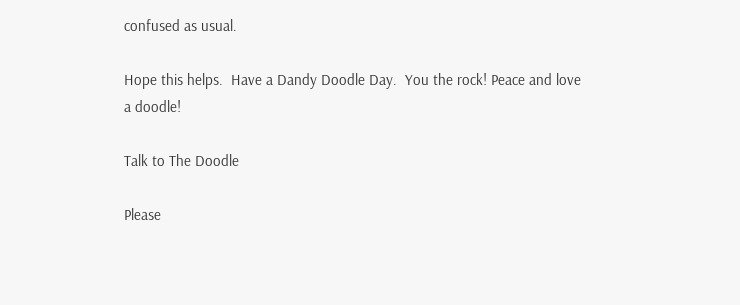confused as usual.

Hope this helps.  Have a Dandy Doodle Day.  You the rock! Peace and love a doodle!

Talk to The Doodle

Please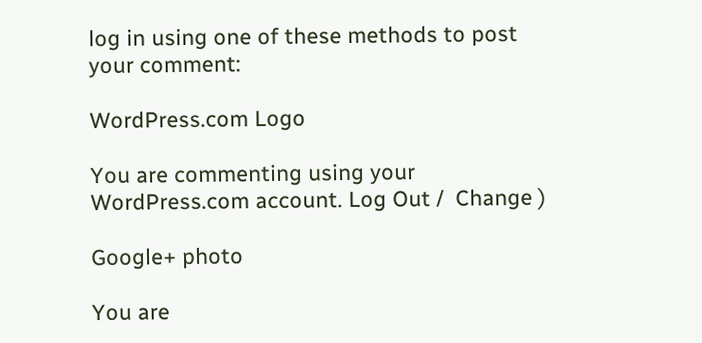log in using one of these methods to post your comment:

WordPress.com Logo

You are commenting using your WordPress.com account. Log Out /  Change )

Google+ photo

You are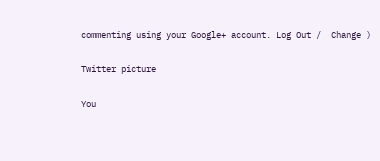commenting using your Google+ account. Log Out /  Change )

Twitter picture

You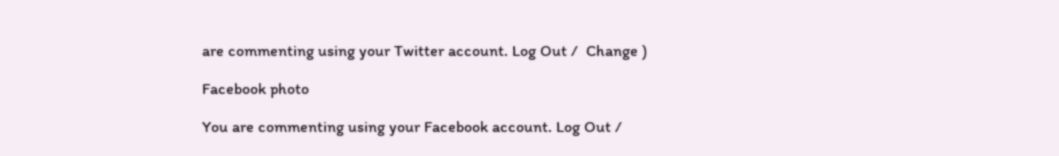are commenting using your Twitter account. Log Out /  Change )

Facebook photo

You are commenting using your Facebook account. Log Out /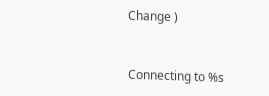Change )


Connecting to %s